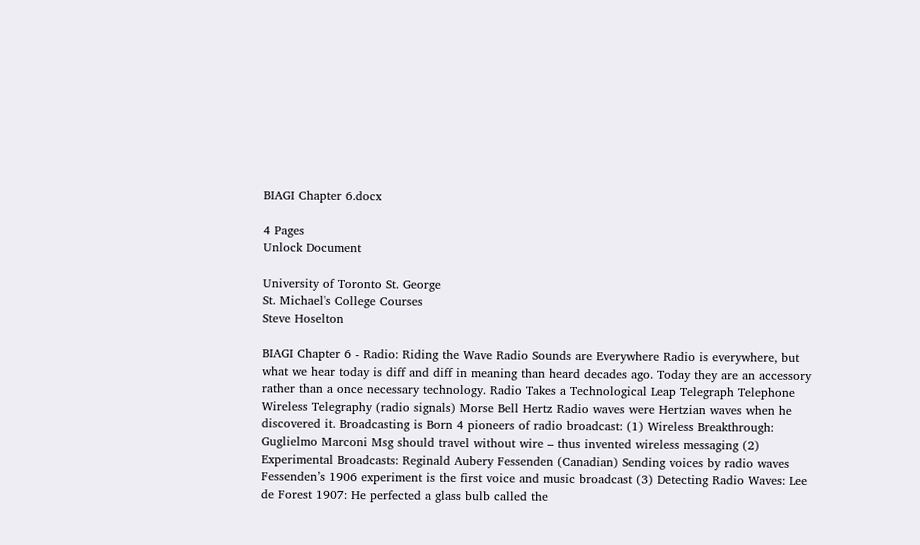BIAGI Chapter 6.docx

4 Pages
Unlock Document

University of Toronto St. George
St. Michael's College Courses
Steve Hoselton

BIAGI Chapter 6 - Radio: Riding the Wave Radio Sounds are Everywhere Radio is everywhere, but what we hear today is diff and diff in meaning than heard decades ago. Today they are an accessory rather than a once necessary technology. Radio Takes a Technological Leap Telegraph Telephone Wireless Telegraphy (radio signals) Morse Bell Hertz Radio waves were Hertzian waves when he discovered it. Broadcasting is Born 4 pioneers of radio broadcast: (1) Wireless Breakthrough: Guglielmo Marconi Msg should travel without wire – thus invented wireless messaging (2) Experimental Broadcasts: Reginald Aubery Fessenden (Canadian) Sending voices by radio waves Fessenden’s 1906 experiment is the first voice and music broadcast (3) Detecting Radio Waves: Lee de Forest 1907: He perfected a glass bulb called the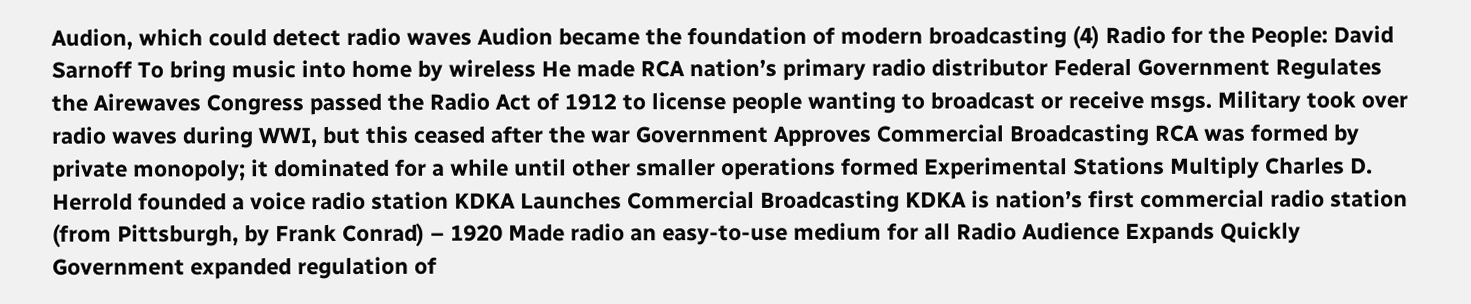Audion, which could detect radio waves Audion became the foundation of modern broadcasting (4) Radio for the People: David Sarnoff To bring music into home by wireless He made RCA nation’s primary radio distributor Federal Government Regulates the Airewaves Congress passed the Radio Act of 1912 to license people wanting to broadcast or receive msgs. Military took over radio waves during WWI, but this ceased after the war Government Approves Commercial Broadcasting RCA was formed by private monopoly; it dominated for a while until other smaller operations formed Experimental Stations Multiply Charles D. Herrold founded a voice radio station KDKA Launches Commercial Broadcasting KDKA is nation’s first commercial radio station (from Pittsburgh, by Frank Conrad) – 1920 Made radio an easy-to-use medium for all Radio Audience Expands Quickly Government expanded regulation of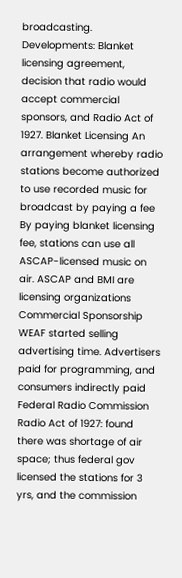broadcasting. Developments: Blanket licensing agreement, decision that radio would accept commercial sponsors, and Radio Act of 1927. Blanket Licensing An arrangement whereby radio stations become authorized to use recorded music for broadcast by paying a fee By paying blanket licensing fee, stations can use all ASCAP-licensed music on air. ASCAP and BMI are licensing organizations Commercial Sponsorship WEAF started selling advertising time. Advertisers paid for programming, and consumers indirectly paid Federal Radio Commission Radio Act of 1927: found there was shortage of air space; thus federal gov licensed the stations for 3 yrs, and the commission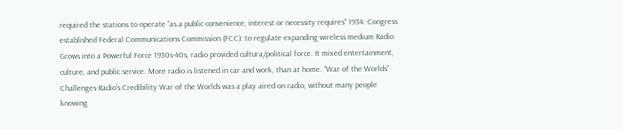required the stations to operate “as a public convenience, interest or necessity requires” 1934: Congress established Federal Communications Commission (FCC): to regulate expanding wireless medium Radio Grows into a Powerful Force 1930s-40s, radio provided cultura/political force. It mixed entertainment, culture, and public service. More radio is listened in car and work, than at home. “War of the Worlds” Challenges Radio’s Credibility War of the Worlds was a play aired on radio, without many people knowing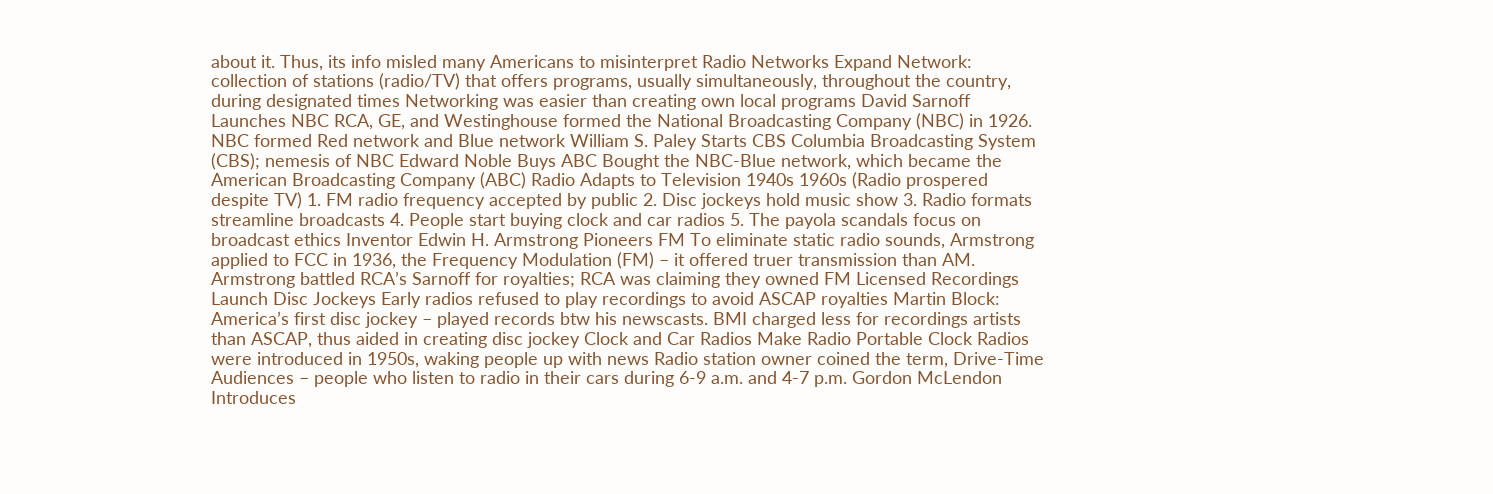about it. Thus, its info misled many Americans to misinterpret Radio Networks Expand Network: collection of stations (radio/TV) that offers programs, usually simultaneously, throughout the country, during designated times Networking was easier than creating own local programs David Sarnoff Launches NBC RCA, GE, and Westinghouse formed the National Broadcasting Company (NBC) in 1926. NBC formed Red network and Blue network William S. Paley Starts CBS Columbia Broadcasting System (CBS); nemesis of NBC Edward Noble Buys ABC Bought the NBC-Blue network, which became the American Broadcasting Company (ABC) Radio Adapts to Television 1940s 1960s (Radio prospered despite TV) 1. FM radio frequency accepted by public 2. Disc jockeys hold music show 3. Radio formats streamline broadcasts 4. People start buying clock and car radios 5. The payola scandals focus on broadcast ethics Inventor Edwin H. Armstrong Pioneers FM To eliminate static radio sounds, Armstrong applied to FCC in 1936, the Frequency Modulation (FM) – it offered truer transmission than AM. Armstrong battled RCA’s Sarnoff for royalties; RCA was claiming they owned FM Licensed Recordings Launch Disc Jockeys Early radios refused to play recordings to avoid ASCAP royalties Martin Block: America’s first disc jockey – played records btw his newscasts. BMI charged less for recordings artists than ASCAP, thus aided in creating disc jockey Clock and Car Radios Make Radio Portable Clock Radios were introduced in 1950s, waking people up with news Radio station owner coined the term, Drive-Time Audiences – people who listen to radio in their cars during 6-9 a.m. and 4-7 p.m. Gordon McLendon Introduces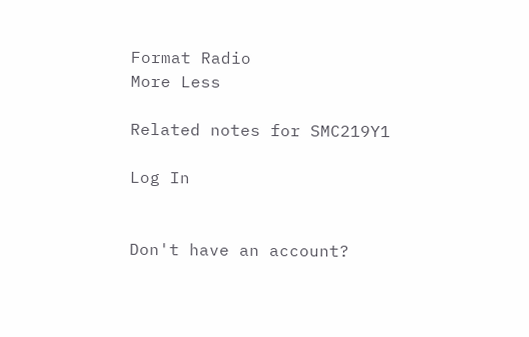Format Radio
More Less

Related notes for SMC219Y1

Log In


Don't have an account?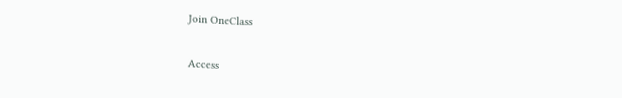Join OneClass

Access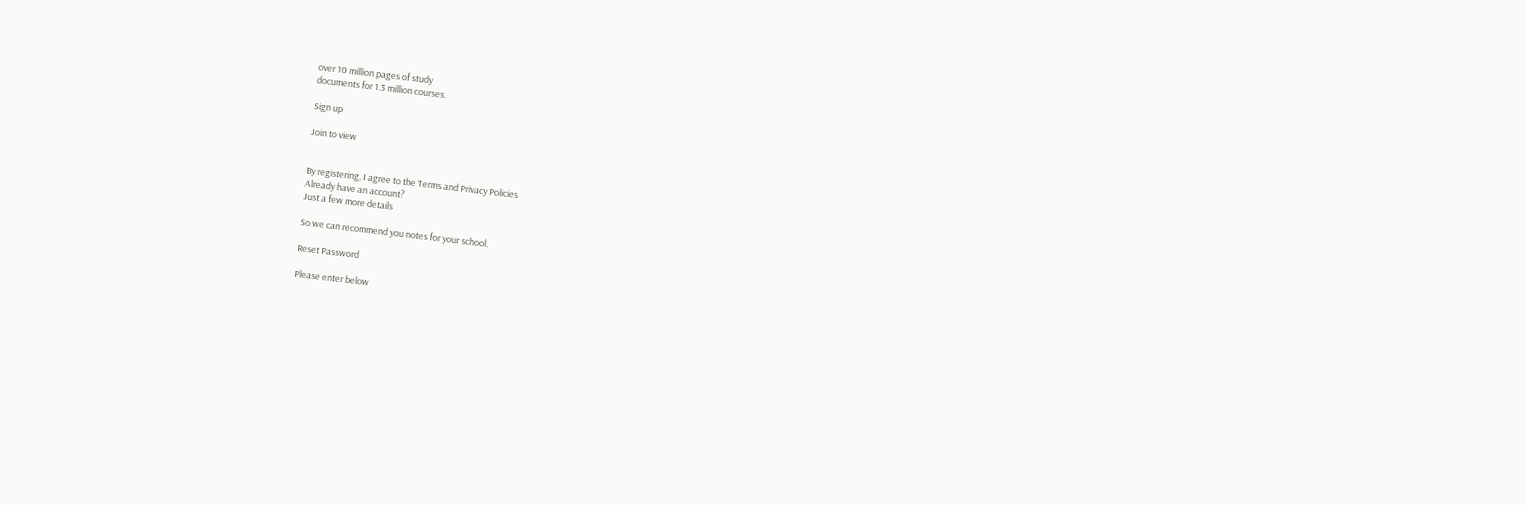over 10 million pages of study
documents for 1.3 million courses.

Sign up

Join to view


By registering, I agree to the Terms and Privacy Policies
Already have an account?
Just a few more details

So we can recommend you notes for your school.

Reset Password

Please enter below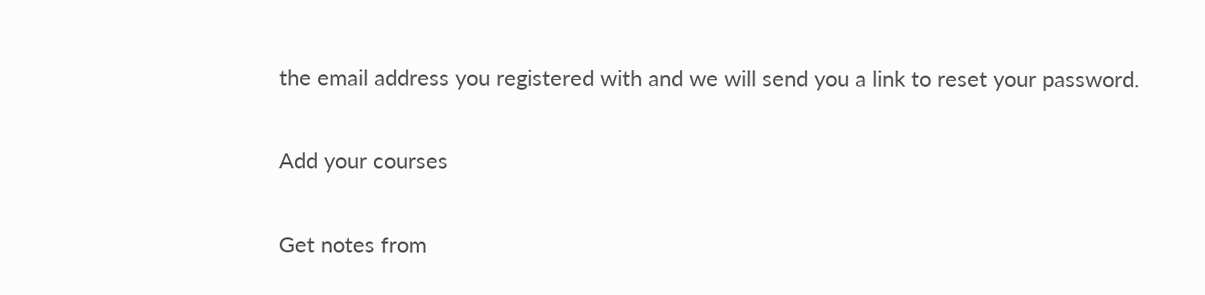the email address you registered with and we will send you a link to reset your password.

Add your courses

Get notes from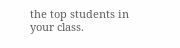the top students in your class.